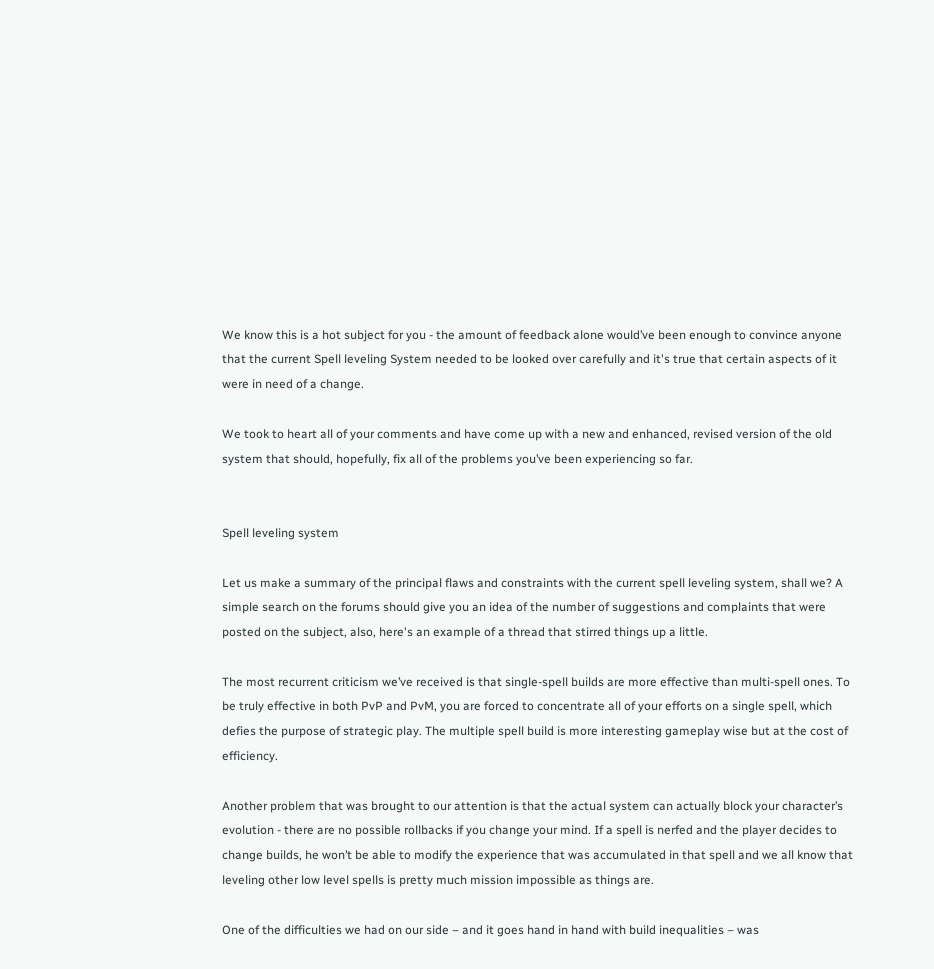We know this is a hot subject for you - the amount of feedback alone would’ve been enough to convince anyone that the current Spell leveling System needed to be looked over carefully and it's true that certain aspects of it were in need of a change.

We took to heart all of your comments and have come up with a new and enhanced, revised version of the old system that should, hopefully, fix all of the problems you’ve been experiencing so far.


Spell leveling system

Let us make a summary of the principal flaws and constraints with the current spell leveling system, shall we? A simple search on the forums should give you an idea of the number of suggestions and complaints that were posted on the subject, also, here's an example of a thread that stirred things up a little.

The most recurrent criticism we’ve received is that single-spell builds are more effective than multi-spell ones. To be truly effective in both PvP and PvM, you are forced to concentrate all of your efforts on a single spell, which defies the purpose of strategic play. The multiple spell build is more interesting gameplay wise but at the cost of efficiency.

Another problem that was brought to our attention is that the actual system can actually block your character’s evolution - there are no possible rollbacks if you change your mind. If a spell is nerfed and the player decides to change builds, he won’t be able to modify the experience that was accumulated in that spell and we all know that leveling other low level spells is pretty much mission impossible as things are.

One of the difficulties we had on our side – and it goes hand in hand with build inequalities – was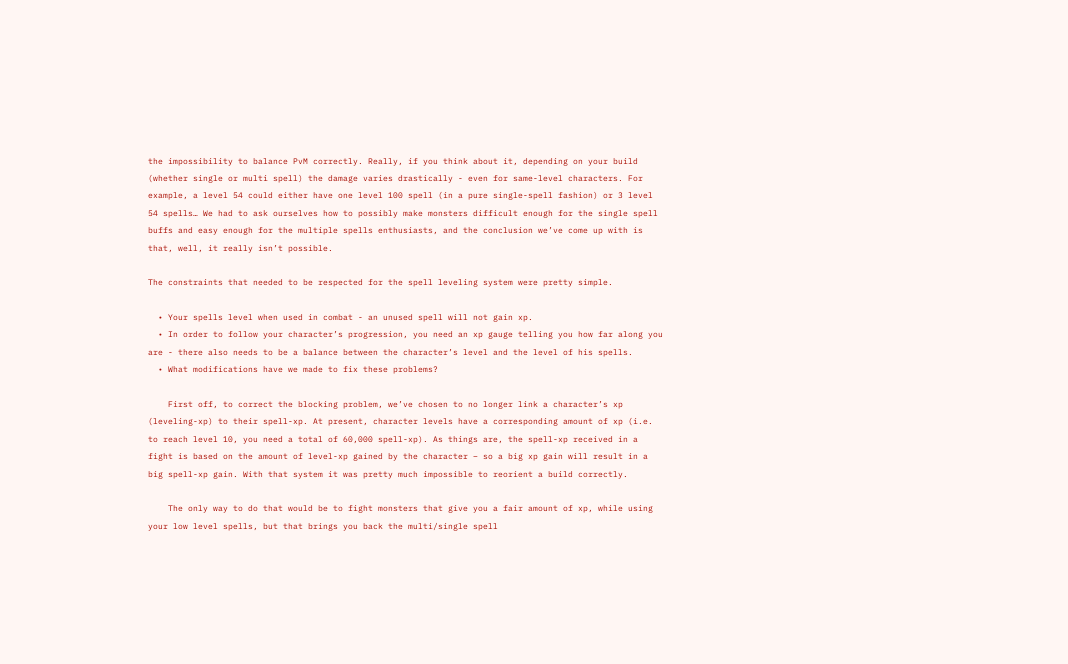the impossibility to balance PvM correctly. Really, if you think about it, depending on your build (whether single or multi spell) the damage varies drastically - even for same-level characters. For example, a level 54 could either have one level 100 spell (in a pure single-spell fashion) or 3 level 54 spells… We had to ask ourselves how to possibly make monsters difficult enough for the single spell buffs and easy enough for the multiple spells enthusiasts, and the conclusion we’ve come up with is that, well, it really isn’t possible.

The constraints that needed to be respected for the spell leveling system were pretty simple.

  • Your spells level when used in combat - an unused spell will not gain xp.
  • In order to follow your character’s progression, you need an xp gauge telling you how far along you are - there also needs to be a balance between the character’s level and the level of his spells.
  • What modifications have we made to fix these problems?

    First off, to correct the blocking problem, we’ve chosen to no longer link a character’s xp (leveling-xp) to their spell-xp. At present, character levels have a corresponding amount of xp (i.e. to reach level 10, you need a total of 60,000 spell-xp). As things are, the spell-xp received in a fight is based on the amount of level-xp gained by the character – so a big xp gain will result in a big spell-xp gain. With that system it was pretty much impossible to reorient a build correctly.

    The only way to do that would be to fight monsters that give you a fair amount of xp, while using your low level spells, but that brings you back the multi/single spell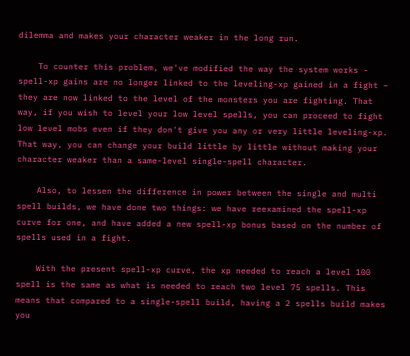dilemma and makes your character weaker in the long run.

    To counter this problem, we've modified the way the system works - spell-xp gains are no longer linked to the leveling-xp gained in a fight – they are now linked to the level of the monsters you are fighting. That way, if you wish to level your low level spells, you can proceed to fight low level mobs even if they don't give you any or very little leveling-xp. That way, you can change your build little by little without making your character weaker than a same-level single-spell character.

    Also, to lessen the difference in power between the single and multi spell builds, we have done two things: we have reexamined the spell-xp curve for one, and have added a new spell-xp bonus based on the number of spells used in a fight.

    With the present spell-xp curve, the xp needed to reach a level 100 spell is the same as what is needed to reach two level 75 spells. This means that compared to a single-spell build, having a 2 spells build makes you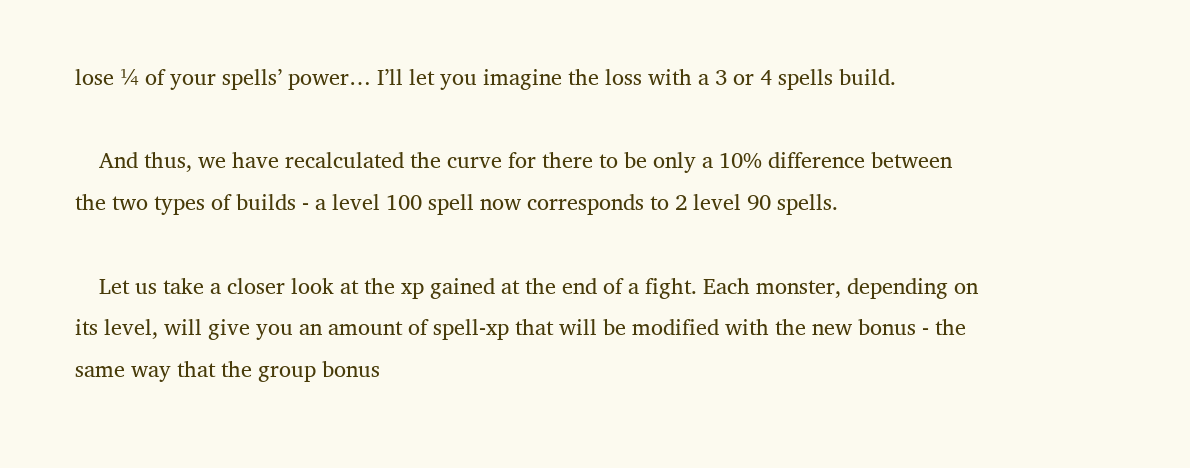lose ¼ of your spells’ power… I’ll let you imagine the loss with a 3 or 4 spells build.

    And thus, we have recalculated the curve for there to be only a 10% difference between the two types of builds - a level 100 spell now corresponds to 2 level 90 spells.

    Let us take a closer look at the xp gained at the end of a fight. Each monster, depending on its level, will give you an amount of spell-xp that will be modified with the new bonus - the same way that the group bonus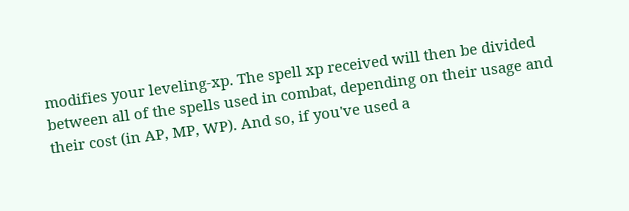modifies your leveling-xp. The spell xp received will then be divided between all of the spells used in combat, depending on their usage and their cost (in AP, MP, WP). And so, if you've used a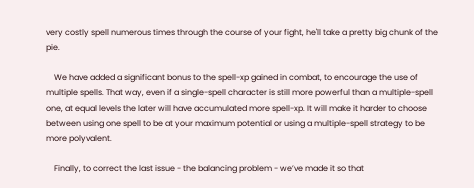very costly spell numerous times through the course of your fight, he'll take a pretty big chunk of the pie.

    We have added a significant bonus to the spell-xp gained in combat, to encourage the use of multiple spells. That way, even if a single-spell character is still more powerful than a multiple-spell one, at equal levels the later will have accumulated more spell-xp. It will make it harder to choose between using one spell to be at your maximum potential or using a multiple-spell strategy to be more polyvalent.

    Finally, to correct the last issue - the balancing problem - we’ve made it so that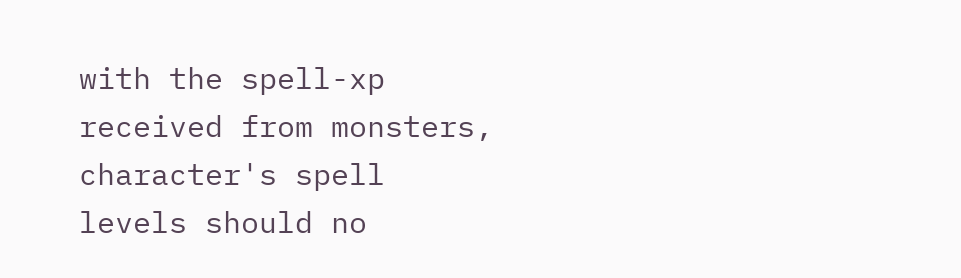with the spell-xp received from monsters, character's spell levels should no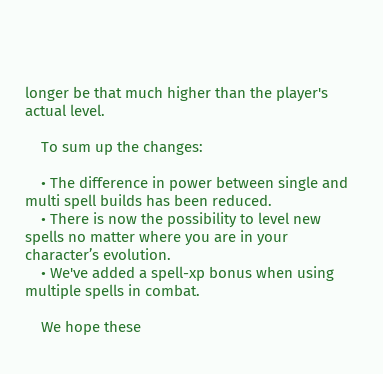longer be that much higher than the player's actual level.

    To sum up the changes:

    • The difference in power between single and multi spell builds has been reduced.
    • There is now the possibility to level new spells no matter where you are in your character’s evolution.
    • We've added a spell-xp bonus when using multiple spells in combat.

    We hope these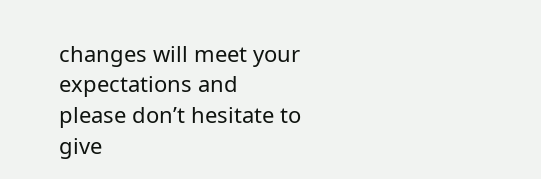changes will meet your expectations and please don’t hesitate to give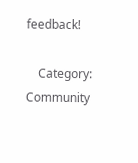feedback!

    Category: Community